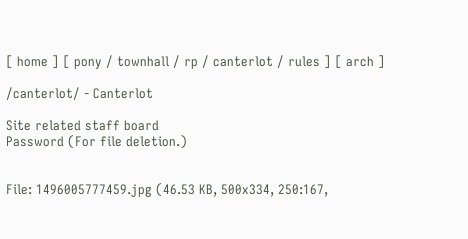[ home ] [ pony / townhall / rp / canterlot / rules ] [ arch ]

/canterlot/ - Canterlot

Site related staff board
Password (For file deletion.)


File: 1496005777459.jpg (46.53 KB, 500x334, 250:167,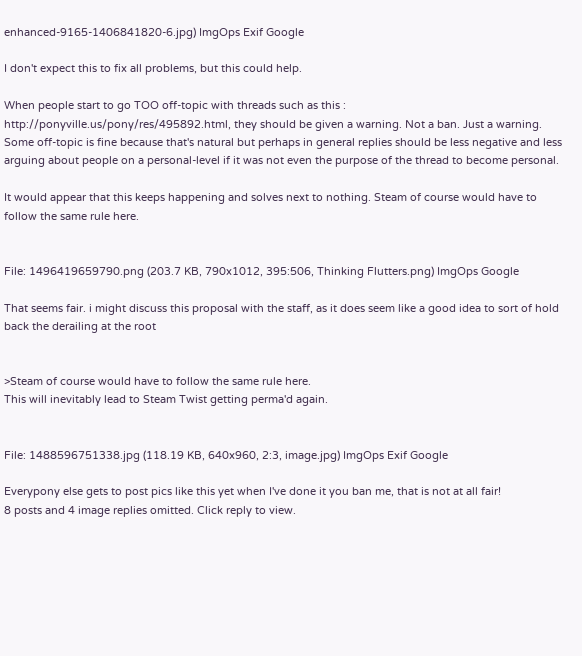enhanced-9165-1406841820-6.jpg) ImgOps Exif Google

I don't expect this to fix all problems, but this could help.

When people start to go TOO off-topic with threads such as this : http://ponyville.us/pony/res/495892.html, they should be given a warning. Not a ban. Just a warning. Some off-topic is fine because that's natural but perhaps in general replies should be less negative and less arguing about people on a personal-level if it was not even the purpose of the thread to become personal.

It would appear that this keeps happening and solves next to nothing. Steam of course would have to follow the same rule here.


File: 1496419659790.png (203.7 KB, 790x1012, 395:506, Thinking Flutters.png) ImgOps Google

That seems fair. i might discuss this proposal with the staff, as it does seem like a good idea to sort of hold back the derailing at the root


>Steam of course would have to follow the same rule here.
This will inevitably lead to Steam Twist getting perma'd again.


File: 1488596751338.jpg (118.19 KB, 640x960, 2:3, image.jpg) ImgOps Exif Google

Everypony else gets to post pics like this yet when I've done it you ban me, that is not at all fair!
8 posts and 4 image replies omitted. Click reply to view.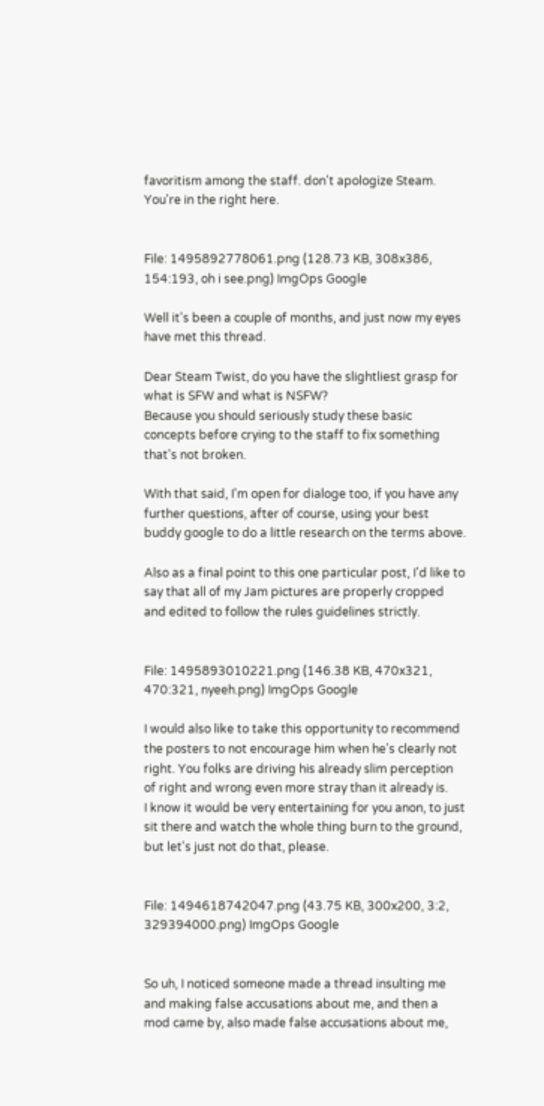favoritism among the staff. don't apologize Steam. You're in the right here.


File: 1495892778061.png (128.73 KB, 308x386, 154:193, oh i see.png) ImgOps Google

Well it's been a couple of months, and just now my eyes have met this thread.

Dear Steam Twist, do you have the slightliest grasp for what is SFW and what is NSFW?
Because you should seriously study these basic concepts before crying to the staff to fix something that's not broken.

With that said, I'm open for dialoge too, if you have any further questions, after of course, using your best buddy google to do a little research on the terms above.

Also as a final point to this one particular post, I'd like to say that all of my Jam pictures are properly cropped and edited to follow the rules guidelines strictly.


File: 1495893010221.png (146.38 KB, 470x321, 470:321, nyeeh.png) ImgOps Google

I would also like to take this opportunity to recommend the posters to not encourage him when he's clearly not right. You folks are driving his already slim perception of right and wrong even more stray than it already is.
I know it would be very entertaining for you anon, to just sit there and watch the whole thing burn to the ground, but let's just not do that, please.


File: 1494618742047.png (43.75 KB, 300x200, 3:2, 329394000.png) ImgOps Google


So uh, I noticed someone made a thread insulting me and making false accusations about me, and then a mod came by, also made false accusations about me,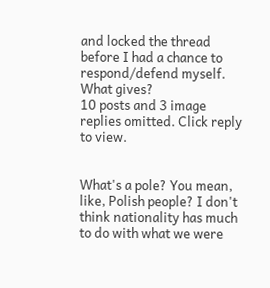and locked the thread before I had a chance to respond/defend myself. What gives?
10 posts and 3 image replies omitted. Click reply to view.


What's a pole? You mean, like, Polish people? I don't think nationality has much to do with what we were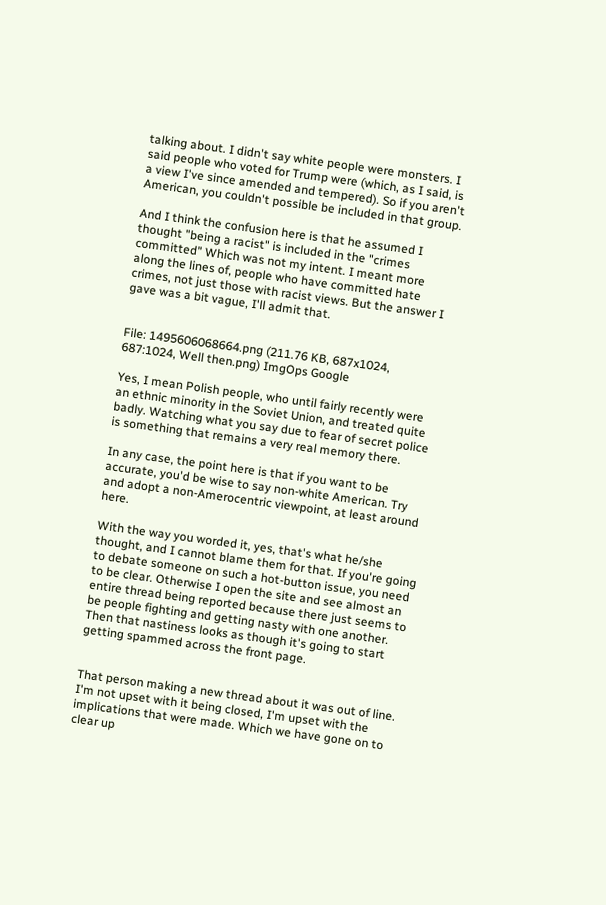talking about. I didn't say white people were monsters. I said people who voted for Trump were (which, as I said, is a view I've since amended and tempered). So if you aren't American, you couldn't possible be included in that group.

And I think the confusion here is that he assumed I thought "being a racist" is included in the "crimes committed" Which was not my intent. I meant more along the lines of, people who have committed hate crimes, not just those with racist views. But the answer I gave was a bit vague, I'll admit that.


File: 1495606068664.png (211.76 KB, 687x1024, 687:1024, Well then.png) ImgOps Google

Yes, I mean Polish people, who until fairly recently were an ethnic minority in the Soviet Union, and treated quite badly. Watching what you say due to fear of secret police is something that remains a very real memory there.

In any case, the point here is that if you want to be accurate, you'd be wise to say non-white American. Try and adopt a non-Amerocentric viewpoint, at least around here.

With the way you worded it, yes, that's what he/she thought, and I cannot blame them for that. If you're going to debate someone on such a hot-button issue, you need to be clear. Otherwise I open the site and see almost an entire thread being reported because there just seems to be people fighting and getting nasty with one another. Then that nastiness looks as though it's going to start getting spammed across the front page.


That person making a new thread about it was out of line. I'm not upset with it being closed, I'm upset with the implications that were made. Which we have gone on to clear up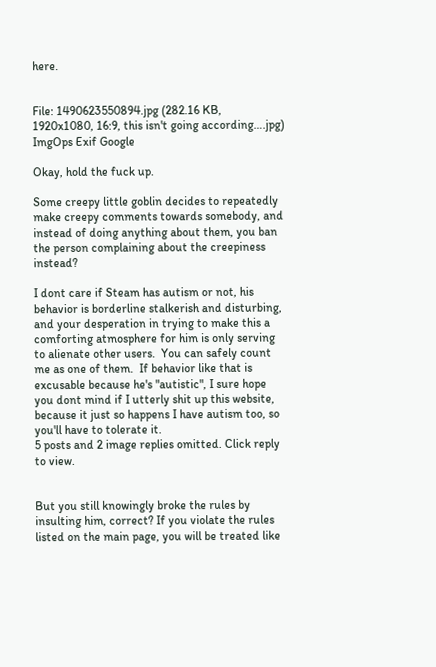here.


File: 1490623550894.jpg (282.16 KB, 1920x1080, 16:9, this isn't going according….jpg) ImgOps Exif Google

Okay, hold the fuck up.

Some creepy little goblin decides to repeatedly make creepy comments towards somebody, and instead of doing anything about them, you ban the person complaining about the creepiness instead?

I dont care if Steam has autism or not, his behavior is borderline stalkerish and disturbing, and your desperation in trying to make this a comforting atmosphere for him is only serving to alienate other users.  You can safely count me as one of them.  If behavior like that is excusable because he's "autistic", I sure hope you dont mind if I utterly shit up this website, because it just so happens I have autism too, so you'll have to tolerate it.
5 posts and 2 image replies omitted. Click reply to view.


But you still knowingly broke the rules by insulting him, correct? If you violate the rules listed on the main page, you will be treated like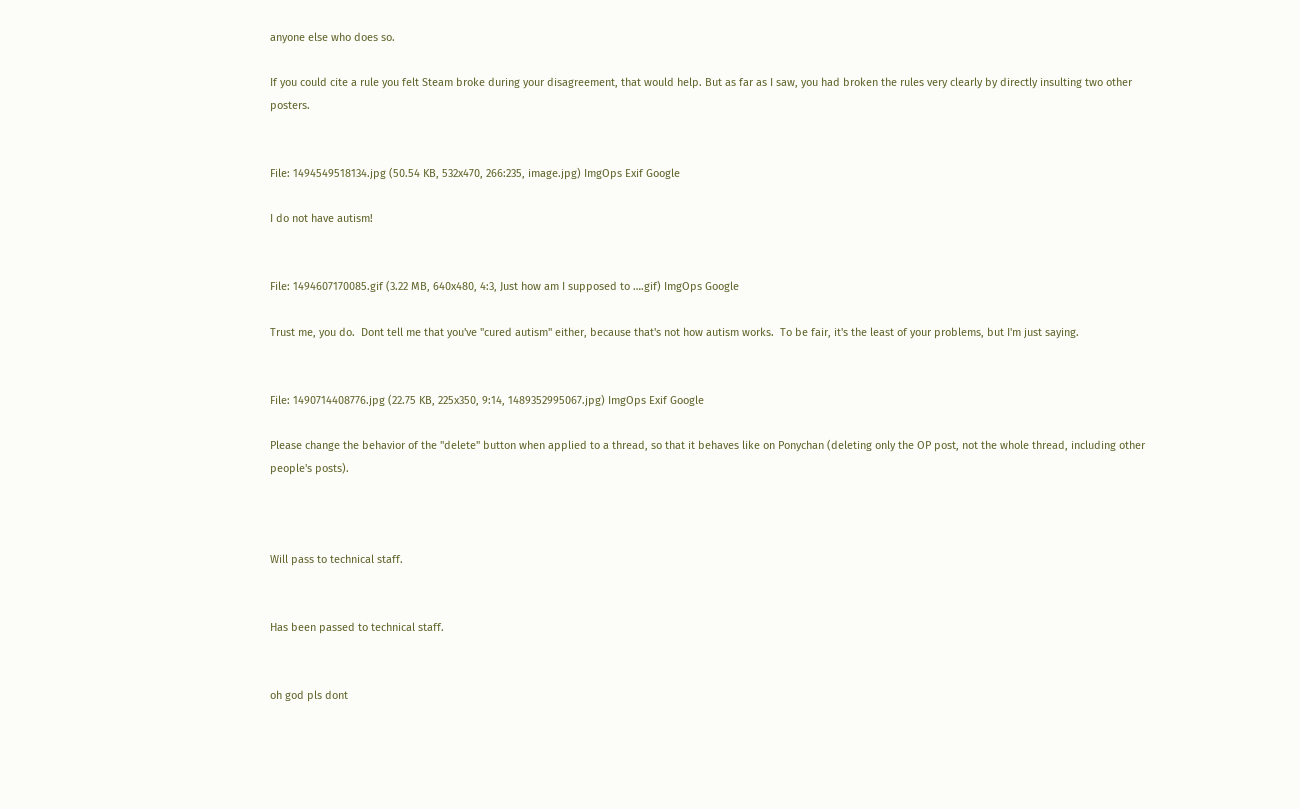anyone else who does so.

If you could cite a rule you felt Steam broke during your disagreement, that would help. But as far as I saw, you had broken the rules very clearly by directly insulting two other posters.


File: 1494549518134.jpg (50.54 KB, 532x470, 266:235, image.jpg) ImgOps Exif Google

I do not have autism!


File: 1494607170085.gif (3.22 MB, 640x480, 4:3, Just how am I supposed to ….gif) ImgOps Google

Trust me, you do.  Dont tell me that you've "cured autism" either, because that's not how autism works.  To be fair, it's the least of your problems, but I'm just saying.


File: 1490714408776.jpg (22.75 KB, 225x350, 9:14, 1489352995067.jpg) ImgOps Exif Google

Please change the behavior of the "delete" button when applied to a thread, so that it behaves like on Ponychan (deleting only the OP post, not the whole thread, including other people's posts).



Will pass to technical staff.


Has been passed to technical staff.


oh god pls dont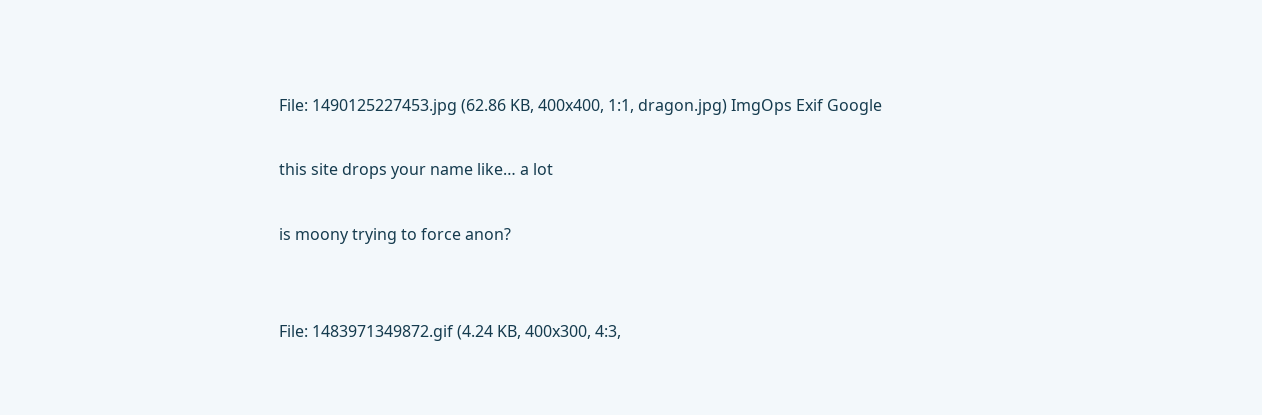File: 1490125227453.jpg (62.86 KB, 400x400, 1:1, dragon.jpg) ImgOps Exif Google

this site drops your name like… a lot

is moony trying to force anon?


File: 1483971349872.gif (4.24 KB, 400x300, 4:3,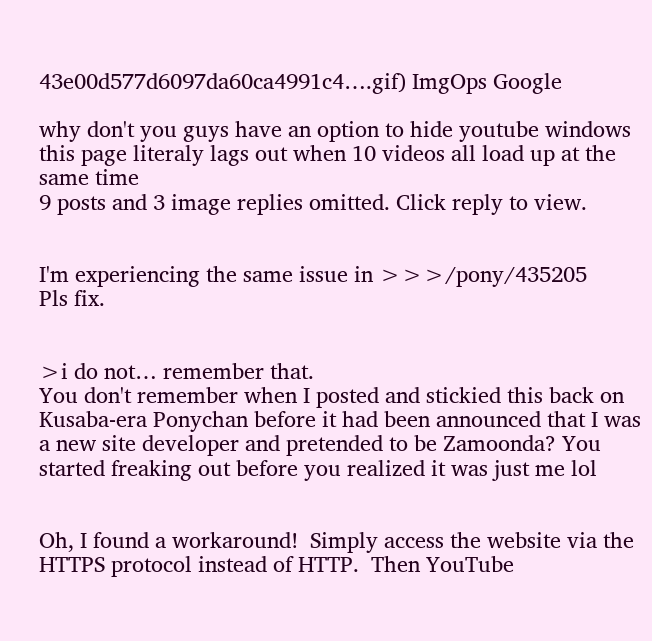43e00d577d6097da60ca4991c4….gif) ImgOps Google

why don't you guys have an option to hide youtube windows
this page literaly lags out when 10 videos all load up at the same time
9 posts and 3 image replies omitted. Click reply to view.


I'm experiencing the same issue in >>>/pony/435205
Pls fix.


>i do not… remember that.
You don't remember when I posted and stickied this back on Kusaba-era Ponychan before it had been announced that I was a new site developer and pretended to be Zamoonda? You started freaking out before you realized it was just me lol


Oh, I found a workaround!  Simply access the website via the HTTPS protocol instead of HTTP.  Then YouTube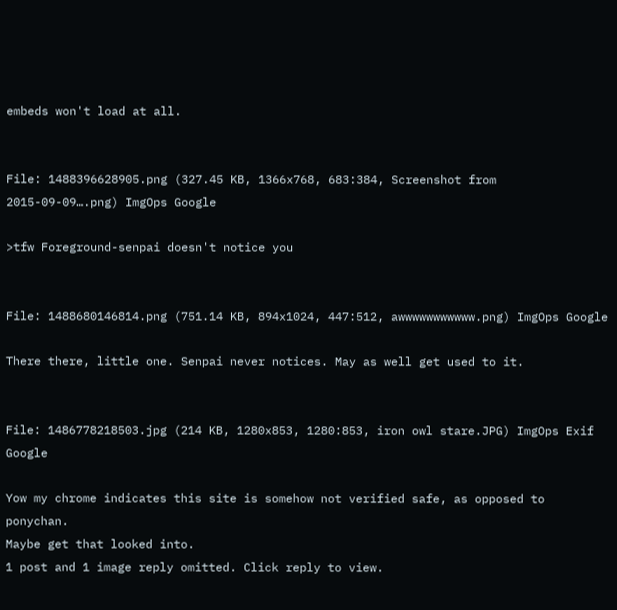embeds won't load at all.


File: 1488396628905.png (327.45 KB, 1366x768, 683:384, Screenshot from 2015-09-09….png) ImgOps Google

>tfw Foreground-senpai doesn't notice you


File: 1488680146814.png (751.14 KB, 894x1024, 447:512, awwwwwwwwwww.png) ImgOps Google

There there, little one. Senpai never notices. May as well get used to it.


File: 1486778218503.jpg (214 KB, 1280x853, 1280:853, iron owl stare.JPG) ImgOps Exif Google

Yow my chrome indicates this site is somehow not verified safe, as opposed to ponychan.
Maybe get that looked into.
1 post and 1 image reply omitted. Click reply to view.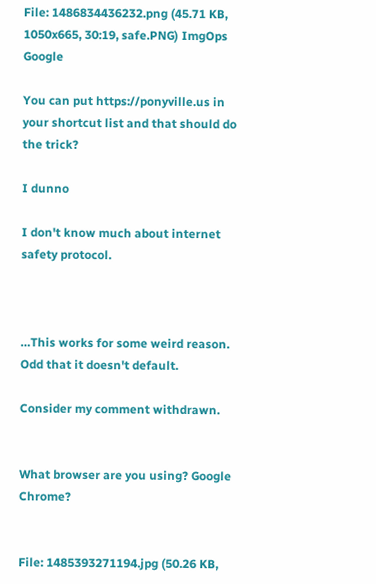File: 1486834436232.png (45.71 KB, 1050x665, 30:19, safe.PNG) ImgOps Google

You can put https://ponyville.us in your shortcut list and that should do the trick?

I dunno

I don't know much about internet safety protocol.



…This works for some weird reason.
Odd that it doesn't default.

Consider my comment withdrawn.


What browser are you using? Google Chrome?


File: 1485393271194.jpg (50.26 KB,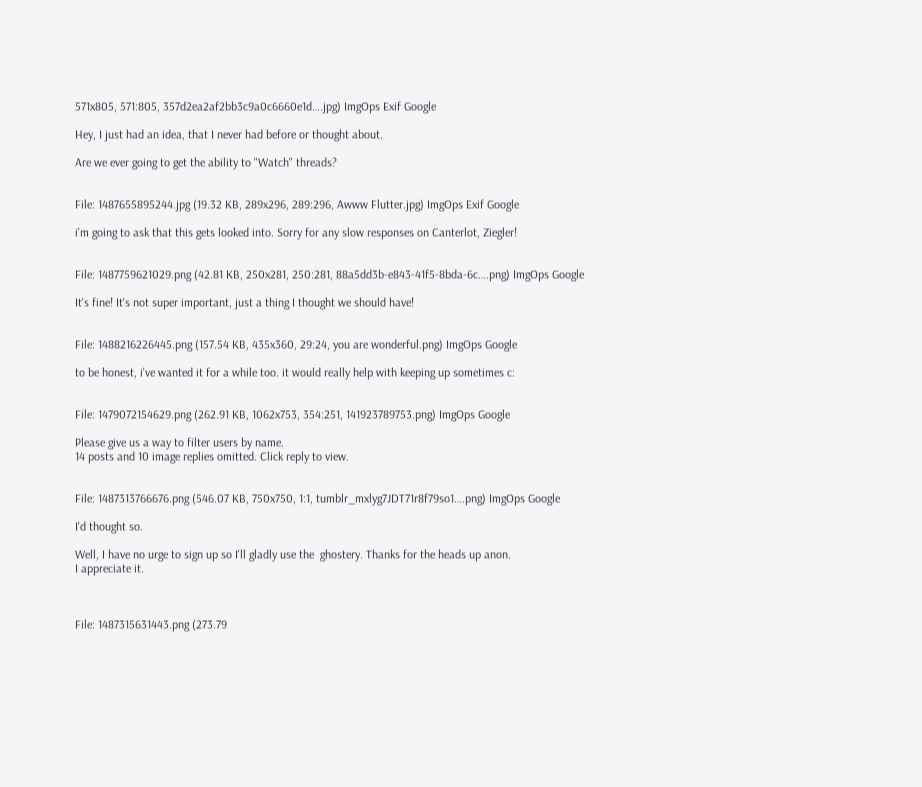571x805, 571:805, 357d2ea2af2bb3c9a0c6660e1d….jpg) ImgOps Exif Google

Hey, I just had an idea, that I never had before or thought about.

Are we ever going to get the ability to "Watch" threads?


File: 1487655895244.jpg (19.32 KB, 289x296, 289:296, Awww Flutter.jpg) ImgOps Exif Google

i'm going to ask that this gets looked into. Sorry for any slow responses on Canterlot, Ziegler!


File: 1487759621029.png (42.81 KB, 250x281, 250:281, 88a5dd3b-e843-41f5-8bda-6c….png) ImgOps Google

It's fine! It's not super important, just a thing I thought we should have!


File: 1488216226445.png (157.54 KB, 435x360, 29:24, you are wonderful.png) ImgOps Google

to be honest, i've wanted it for a while too. it would really help with keeping up sometimes c:


File: 1479072154629.png (262.91 KB, 1062x753, 354:251, 141923789753.png) ImgOps Google

Please give us a way to filter users by name.
14 posts and 10 image replies omitted. Click reply to view.


File: 1487313766676.png (546.07 KB, 750x750, 1:1, tumblr_mxlyg7JDT71r8f79so1….png) ImgOps Google

I'd thought so.

Well, I have no urge to sign up so I'll gladly use the  ghostery. Thanks for the heads up anon.
I appreciate it.



File: 1487315631443.png (273.79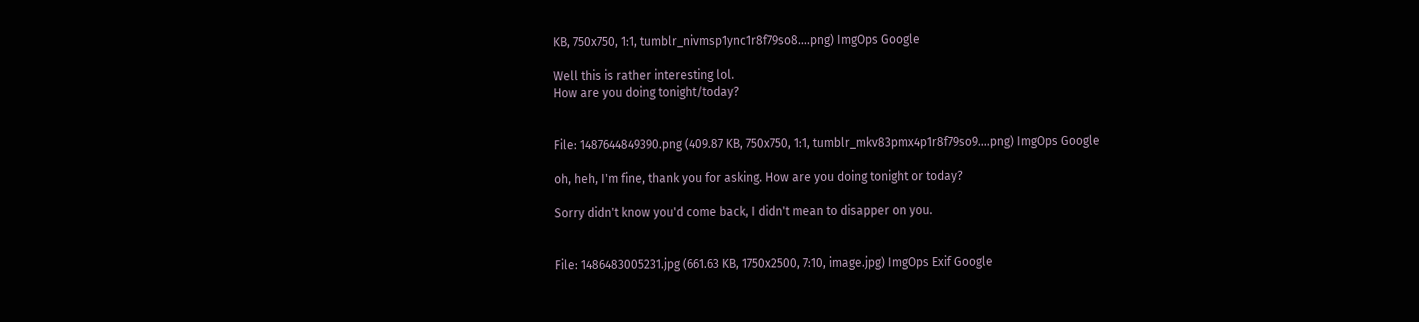KB, 750x750, 1:1, tumblr_nivmsp1ync1r8f79so8….png) ImgOps Google

Well this is rather interesting lol.
How are you doing tonight/today?


File: 1487644849390.png (409.87 KB, 750x750, 1:1, tumblr_mkv83pmx4p1r8f79so9….png) ImgOps Google

oh, heh, I'm fine, thank you for asking. How are you doing tonight or today?

Sorry didn't know you'd come back, I didn't mean to disapper on you.


File: 1486483005231.jpg (661.63 KB, 1750x2500, 7:10, image.jpg) ImgOps Exif Google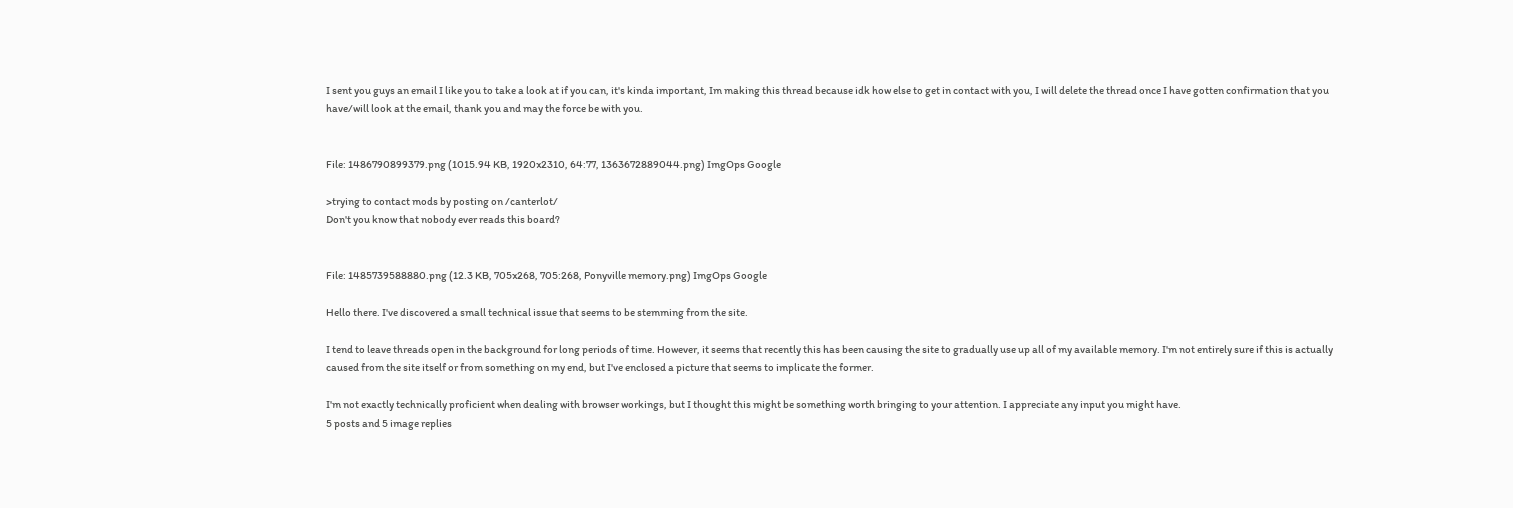I sent you guys an email I like you to take a look at if you can, it's kinda important, Im making this thread because idk how else to get in contact with you, I will delete the thread once I have gotten confirmation that you have/will look at the email, thank you and may the force be with you.


File: 1486790899379.png (1015.94 KB, 1920x2310, 64:77, 1363672889044.png) ImgOps Google

>trying to contact mods by posting on /canterlot/
Don't you know that nobody ever reads this board?


File: 1485739588880.png (12.3 KB, 705x268, 705:268, Ponyville memory.png) ImgOps Google

Hello there. I've discovered a small technical issue that seems to be stemming from the site.

I tend to leave threads open in the background for long periods of time. However, it seems that recently this has been causing the site to gradually use up all of my available memory. I'm not entirely sure if this is actually caused from the site itself or from something on my end, but I've enclosed a picture that seems to implicate the former.

I'm not exactly technically proficient when dealing with browser workings, but I thought this might be something worth bringing to your attention. I appreciate any input you might have.
5 posts and 5 image replies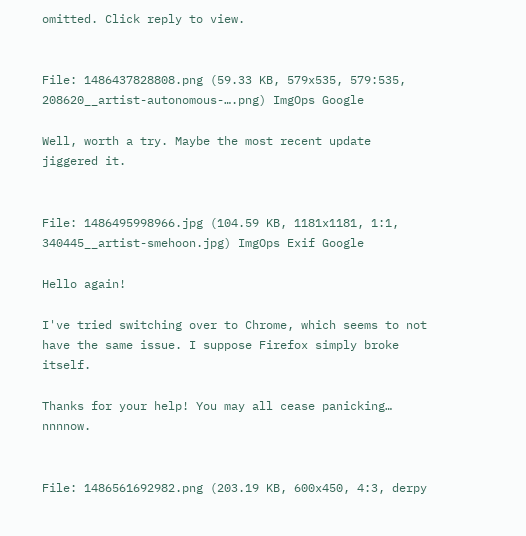omitted. Click reply to view.


File: 1486437828808.png (59.33 KB, 579x535, 579:535, 208620__artist-autonomous-….png) ImgOps Google

Well, worth a try. Maybe the most recent update jiggered it.


File: 1486495998966.jpg (104.59 KB, 1181x1181, 1:1, 340445__artist-smehoon.jpg) ImgOps Exif Google

Hello again!

I've tried switching over to Chrome, which seems to not have the same issue. I suppose Firefox simply broke itself.

Thanks for your help! You may all cease panicking… nnnnow.


File: 1486561692982.png (203.19 KB, 600x450, 4:3, derpy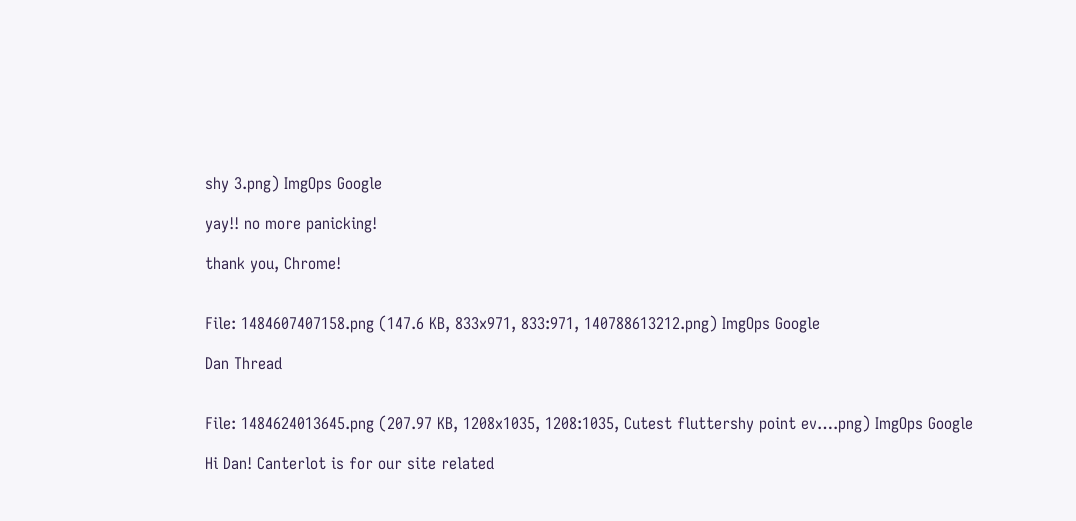shy 3.png) ImgOps Google

yay!! no more panicking!

thank you, Chrome!


File: 1484607407158.png (147.6 KB, 833x971, 833:971, 140788613212.png) ImgOps Google

Dan Thread


File: 1484624013645.png (207.97 KB, 1208x1035, 1208:1035, Cutest fluttershy point ev….png) ImgOps Google

Hi Dan! Canterlot is for our site related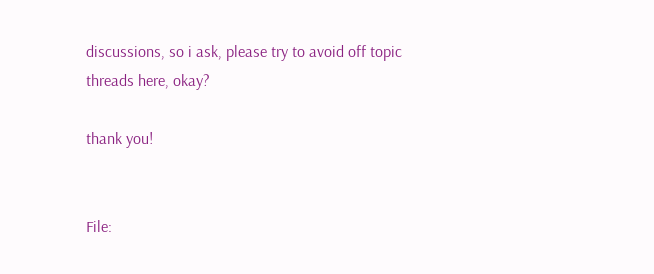discussions, so i ask, please try to avoid off topic threads here, okay?

thank you!


File: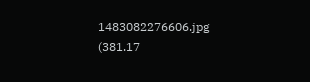1483082276606.jpg (381.17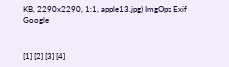KB, 2290x2290, 1:1, apple13.jpg) ImgOps Exif Google


[1] [2] [3] [4]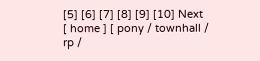[5] [6] [7] [8] [9] [10] Next
[ home ] [ pony / townhall / rp /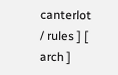canterlot / rules ] [ arch ]